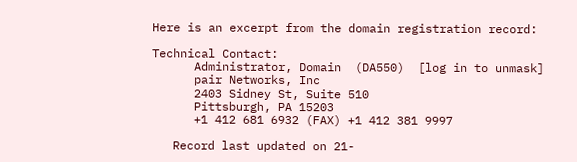Here is an excerpt from the domain registration record:

Technical Contact:
      Administrator, Domain  (DA550)  [log in to unmask]
      pair Networks, Inc
      2403 Sidney St, Suite 510
      Pittsburgh, PA 15203
      +1 412 681 6932 (FAX) +1 412 381 9997

   Record last updated on 21-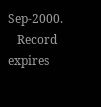Sep-2000.
   Record expires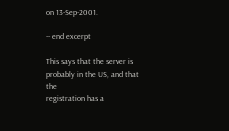on 13-Sep-2001.

-- end excerpt

This says that the server is probably in the US, and that the
registration has a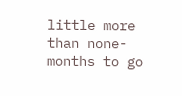little more than none-months to go